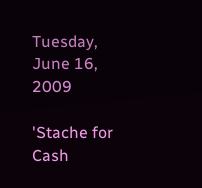Tuesday, June 16, 2009

'Stache for Cash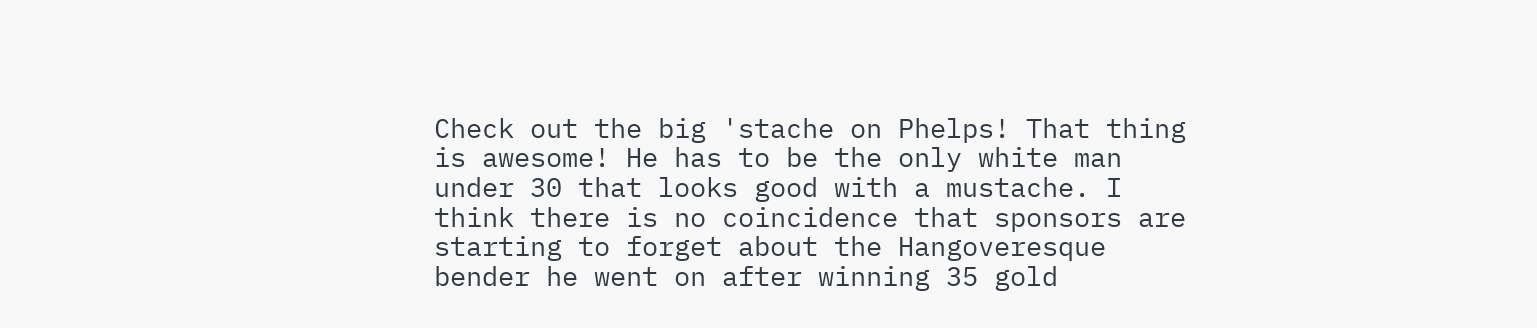Check out the big 'stache on Phelps! That thing is awesome! He has to be the only white man under 30 that looks good with a mustache. I think there is no coincidence that sponsors are starting to forget about the Hangoveresque bender he went on after winning 35 gold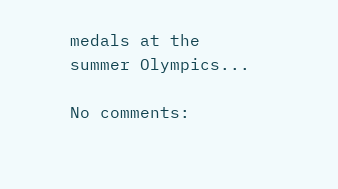medals at the summer Olympics...

No comments: